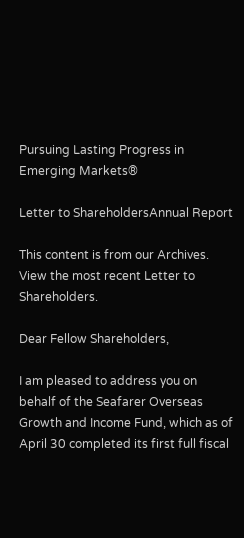Pursuing Lasting Progress in Emerging Markets®

Letter to ShareholdersAnnual Report

This content is from our Archives. View the most recent Letter to Shareholders.

Dear Fellow Shareholders,

I am pleased to address you on behalf of the Seafarer Overseas Growth and Income Fund, which as of April 30 completed its first full fiscal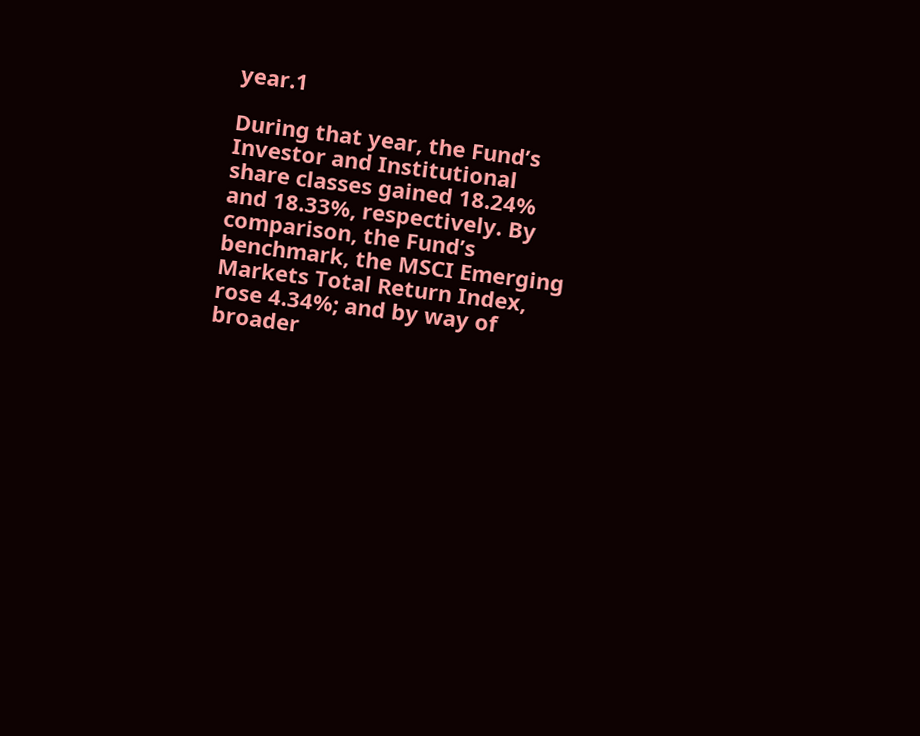year.1

During that year, the Fund’s Investor and Institutional share classes gained 18.24% and 18.33%, respectively. By comparison, the Fund’s benchmark, the MSCI Emerging Markets Total Return Index, rose 4.34%; and by way of broader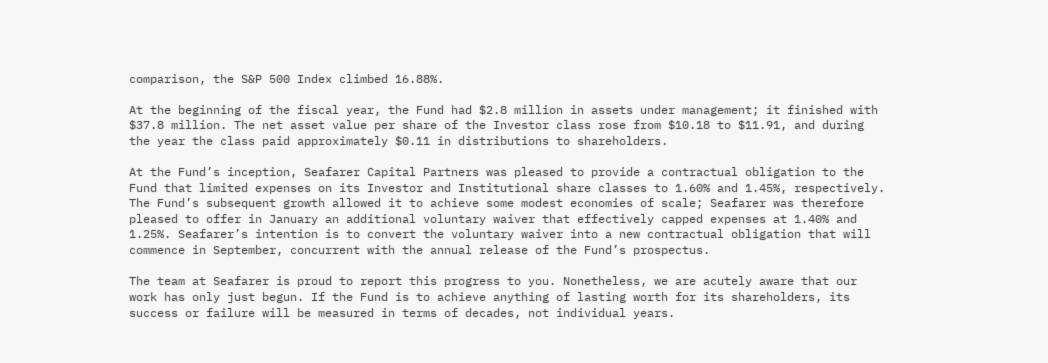comparison, the S&P 500 Index climbed 16.88%.

At the beginning of the fiscal year, the Fund had $2.8 million in assets under management; it finished with $37.8 million. The net asset value per share of the Investor class rose from $10.18 to $11.91, and during the year the class paid approximately $0.11 in distributions to shareholders.

At the Fund’s inception, Seafarer Capital Partners was pleased to provide a contractual obligation to the Fund that limited expenses on its Investor and Institutional share classes to 1.60% and 1.45%, respectively. The Fund’s subsequent growth allowed it to achieve some modest economies of scale; Seafarer was therefore pleased to offer in January an additional voluntary waiver that effectively capped expenses at 1.40% and 1.25%. Seafarer’s intention is to convert the voluntary waiver into a new contractual obligation that will commence in September, concurrent with the annual release of the Fund’s prospectus.

The team at Seafarer is proud to report this progress to you. Nonetheless, we are acutely aware that our work has only just begun. If the Fund is to achieve anything of lasting worth for its shareholders, its success or failure will be measured in terms of decades, not individual years.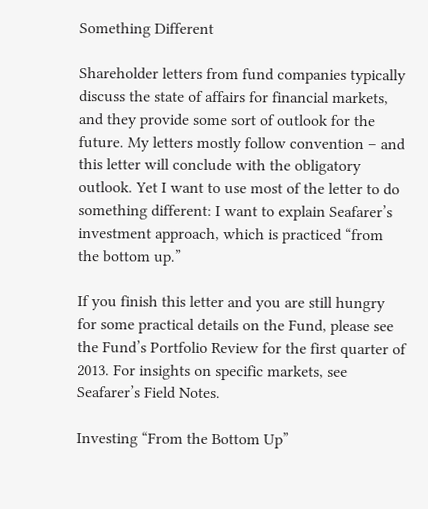Something Different

Shareholder letters from fund companies typically discuss the state of affairs for financial markets, and they provide some sort of outlook for the future. My letters mostly follow convention – and this letter will conclude with the obligatory outlook. Yet I want to use most of the letter to do something different: I want to explain Seafarer’s investment approach, which is practiced “from the bottom up.”

If you finish this letter and you are still hungry for some practical details on the Fund, please see the Fund’s Portfolio Review for the first quarter of 2013. For insights on specific markets, see Seafarer’s Field Notes.

Investing “From the Bottom Up”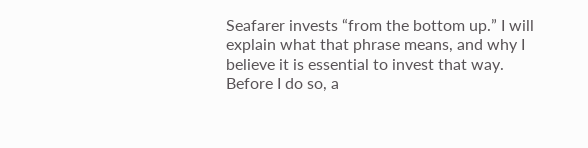Seafarer invests “from the bottom up.” I will explain what that phrase means, and why I believe it is essential to invest that way. Before I do so, a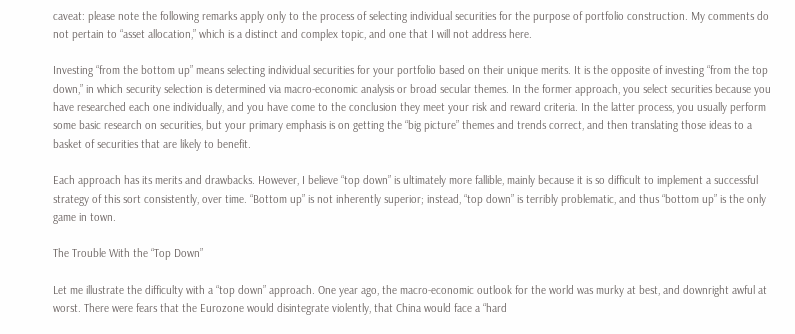caveat: please note the following remarks apply only to the process of selecting individual securities for the purpose of portfolio construction. My comments do not pertain to “asset allocation,” which is a distinct and complex topic, and one that I will not address here.

Investing “from the bottom up” means selecting individual securities for your portfolio based on their unique merits. It is the opposite of investing “from the top down,” in which security selection is determined via macro-economic analysis or broad secular themes. In the former approach, you select securities because you have researched each one individually, and you have come to the conclusion they meet your risk and reward criteria. In the latter process, you usually perform some basic research on securities, but your primary emphasis is on getting the “big picture” themes and trends correct, and then translating those ideas to a basket of securities that are likely to benefit.

Each approach has its merits and drawbacks. However, I believe “top down” is ultimately more fallible, mainly because it is so difficult to implement a successful strategy of this sort consistently, over time. “Bottom up” is not inherently superior; instead, “top down” is terribly problematic, and thus “bottom up” is the only game in town.

The Trouble With the “Top Down”

Let me illustrate the difficulty with a “top down” approach. One year ago, the macro-economic outlook for the world was murky at best, and downright awful at worst. There were fears that the Eurozone would disintegrate violently, that China would face a “hard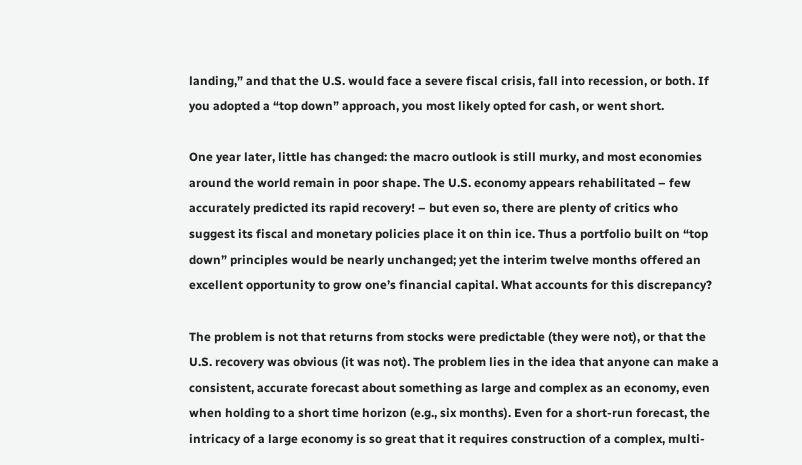landing,” and that the U.S. would face a severe fiscal crisis, fall into recession, or both. If you adopted a “top down” approach, you most likely opted for cash, or went short.

One year later, little has changed: the macro outlook is still murky, and most economies around the world remain in poor shape. The U.S. economy appears rehabilitated – few accurately predicted its rapid recovery! – but even so, there are plenty of critics who suggest its fiscal and monetary policies place it on thin ice. Thus a portfolio built on “top down” principles would be nearly unchanged; yet the interim twelve months offered an excellent opportunity to grow one’s financial capital. What accounts for this discrepancy?

The problem is not that returns from stocks were predictable (they were not), or that the U.S. recovery was obvious (it was not). The problem lies in the idea that anyone can make a consistent, accurate forecast about something as large and complex as an economy, even when holding to a short time horizon (e.g., six months). Even for a short-run forecast, the intricacy of a large economy is so great that it requires construction of a complex, multi-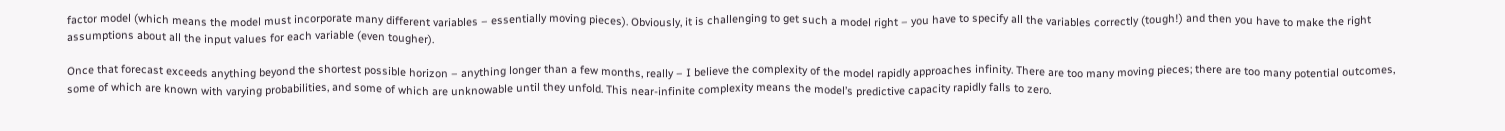factor model (which means the model must incorporate many different variables – essentially moving pieces). Obviously, it is challenging to get such a model right – you have to specify all the variables correctly (tough!) and then you have to make the right assumptions about all the input values for each variable (even tougher).

Once that forecast exceeds anything beyond the shortest possible horizon – anything longer than a few months, really – I believe the complexity of the model rapidly approaches infinity. There are too many moving pieces; there are too many potential outcomes, some of which are known with varying probabilities, and some of which are unknowable until they unfold. This near-infinite complexity means the model’s predictive capacity rapidly falls to zero.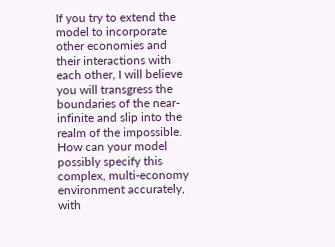If you try to extend the model to incorporate other economies and their interactions with each other, I will believe you will transgress the boundaries of the near-infinite and slip into the realm of the impossible. How can your model possibly specify this complex, multi-economy environment accurately, with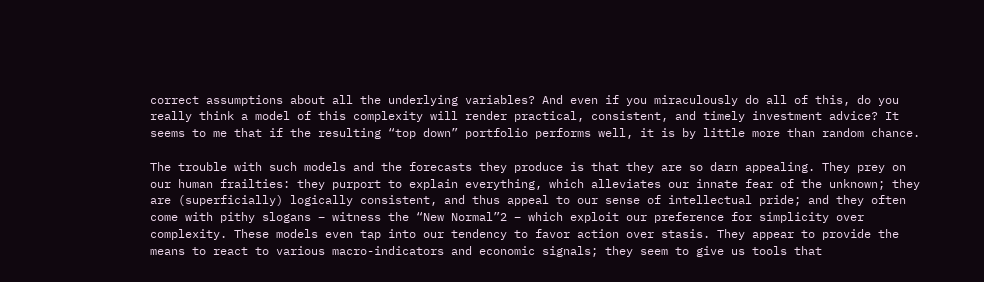correct assumptions about all the underlying variables? And even if you miraculously do all of this, do you really think a model of this complexity will render practical, consistent, and timely investment advice? It seems to me that if the resulting “top down” portfolio performs well, it is by little more than random chance.

The trouble with such models and the forecasts they produce is that they are so darn appealing. They prey on our human frailties: they purport to explain everything, which alleviates our innate fear of the unknown; they are (superficially) logically consistent, and thus appeal to our sense of intellectual pride; and they often come with pithy slogans – witness the “New Normal”2 – which exploit our preference for simplicity over complexity. These models even tap into our tendency to favor action over stasis. They appear to provide the means to react to various macro-indicators and economic signals; they seem to give us tools that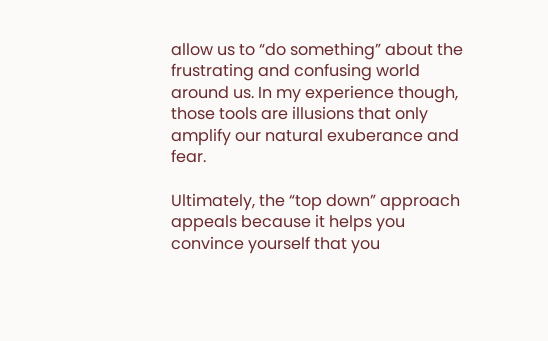allow us to “do something” about the frustrating and confusing world around us. In my experience though, those tools are illusions that only amplify our natural exuberance and fear.

Ultimately, the “top down” approach appeals because it helps you convince yourself that you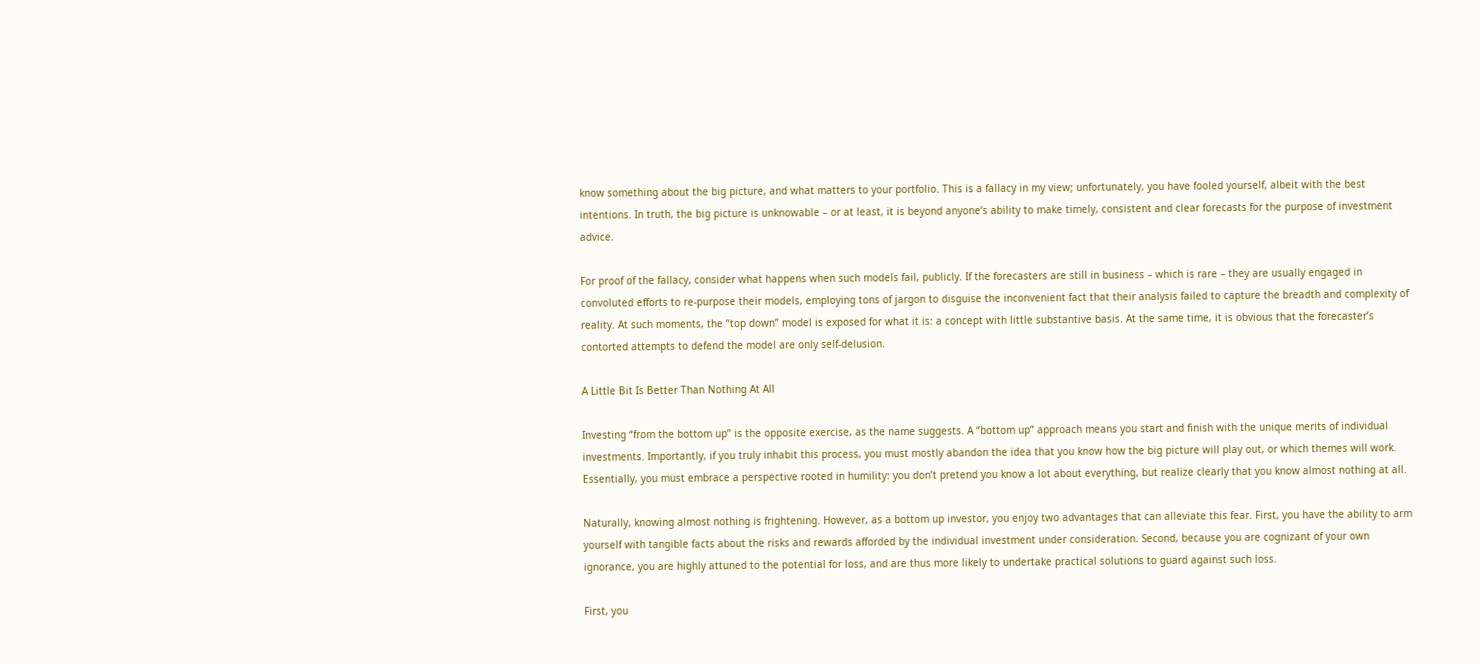know something about the big picture, and what matters to your portfolio. This is a fallacy in my view; unfortunately, you have fooled yourself, albeit with the best intentions. In truth, the big picture is unknowable – or at least, it is beyond anyone’s ability to make timely, consistent and clear forecasts for the purpose of investment advice.

For proof of the fallacy, consider what happens when such models fail, publicly. If the forecasters are still in business – which is rare – they are usually engaged in convoluted efforts to re-purpose their models, employing tons of jargon to disguise the inconvenient fact that their analysis failed to capture the breadth and complexity of reality. At such moments, the “top down” model is exposed for what it is: a concept with little substantive basis. At the same time, it is obvious that the forecaster’s contorted attempts to defend the model are only self-delusion.

A Little Bit Is Better Than Nothing At All

Investing “from the bottom up” is the opposite exercise, as the name suggests. A “bottom up” approach means you start and finish with the unique merits of individual investments. Importantly, if you truly inhabit this process, you must mostly abandon the idea that you know how the big picture will play out, or which themes will work. Essentially, you must embrace a perspective rooted in humility: you don’t pretend you know a lot about everything, but realize clearly that you know almost nothing at all.

Naturally, knowing almost nothing is frightening. However, as a bottom up investor, you enjoy two advantages that can alleviate this fear. First, you have the ability to arm yourself with tangible facts about the risks and rewards afforded by the individual investment under consideration. Second, because you are cognizant of your own ignorance, you are highly attuned to the potential for loss, and are thus more likely to undertake practical solutions to guard against such loss.

First, you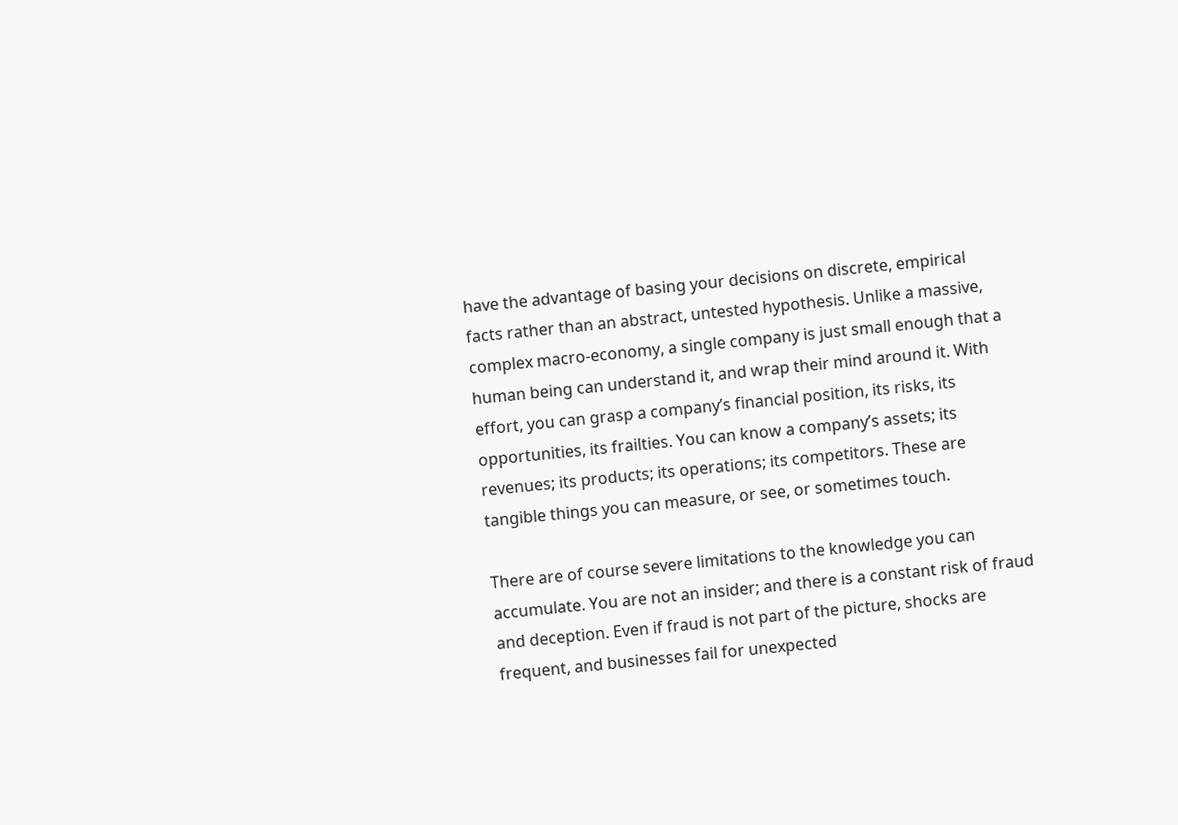have the advantage of basing your decisions on discrete, empirical facts rather than an abstract, untested hypothesis. Unlike a massive, complex macro-economy, a single company is just small enough that a human being can understand it, and wrap their mind around it. With effort, you can grasp a company’s financial position, its risks, its opportunities, its frailties. You can know a company’s assets; its revenues; its products; its operations; its competitors. These are tangible things you can measure, or see, or sometimes touch.

There are of course severe limitations to the knowledge you can accumulate. You are not an insider; and there is a constant risk of fraud and deception. Even if fraud is not part of the picture, shocks are frequent, and businesses fail for unexpected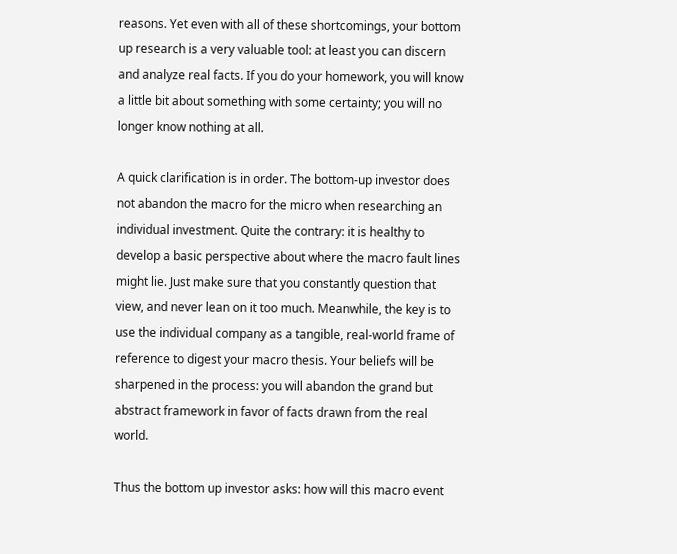reasons. Yet even with all of these shortcomings, your bottom up research is a very valuable tool: at least you can discern and analyze real facts. If you do your homework, you will know a little bit about something with some certainty; you will no longer know nothing at all.

A quick clarification is in order. The bottom-up investor does not abandon the macro for the micro when researching an individual investment. Quite the contrary: it is healthy to develop a basic perspective about where the macro fault lines might lie. Just make sure that you constantly question that view, and never lean on it too much. Meanwhile, the key is to use the individual company as a tangible, real-world frame of reference to digest your macro thesis. Your beliefs will be sharpened in the process: you will abandon the grand but abstract framework in favor of facts drawn from the real world.

Thus the bottom up investor asks: how will this macro event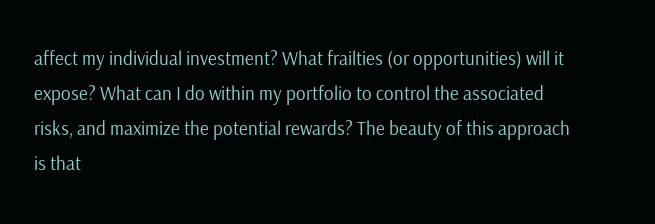affect my individual investment? What frailties (or opportunities) will it expose? What can I do within my portfolio to control the associated risks, and maximize the potential rewards? The beauty of this approach is that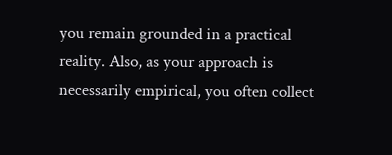you remain grounded in a practical reality. Also, as your approach is necessarily empirical, you often collect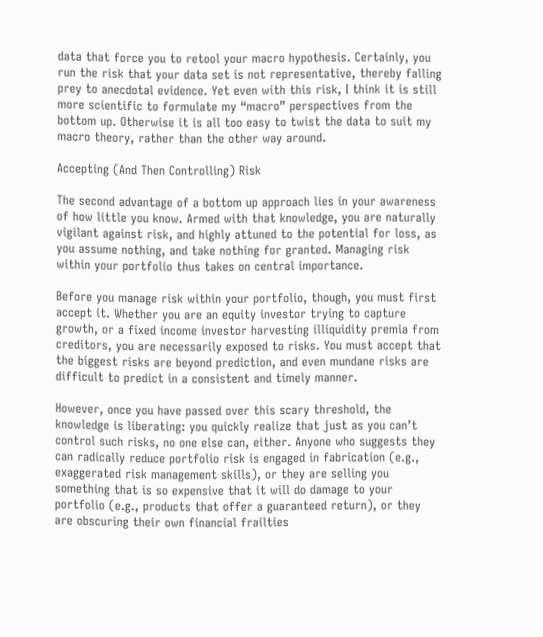data that force you to retool your macro hypothesis. Certainly, you run the risk that your data set is not representative, thereby falling prey to anecdotal evidence. Yet even with this risk, I think it is still more scientific to formulate my “macro” perspectives from the bottom up. Otherwise it is all too easy to twist the data to suit my macro theory, rather than the other way around.

Accepting (And Then Controlling) Risk

The second advantage of a bottom up approach lies in your awareness of how little you know. Armed with that knowledge, you are naturally vigilant against risk, and highly attuned to the potential for loss, as you assume nothing, and take nothing for granted. Managing risk within your portfolio thus takes on central importance.

Before you manage risk within your portfolio, though, you must first accept it. Whether you are an equity investor trying to capture growth, or a fixed income investor harvesting illiquidity premia from creditors, you are necessarily exposed to risks. You must accept that the biggest risks are beyond prediction, and even mundane risks are difficult to predict in a consistent and timely manner.

However, once you have passed over this scary threshold, the knowledge is liberating: you quickly realize that just as you can’t control such risks, no one else can, either. Anyone who suggests they can radically reduce portfolio risk is engaged in fabrication (e.g., exaggerated risk management skills), or they are selling you something that is so expensive that it will do damage to your portfolio (e.g., products that offer a guaranteed return), or they are obscuring their own financial frailties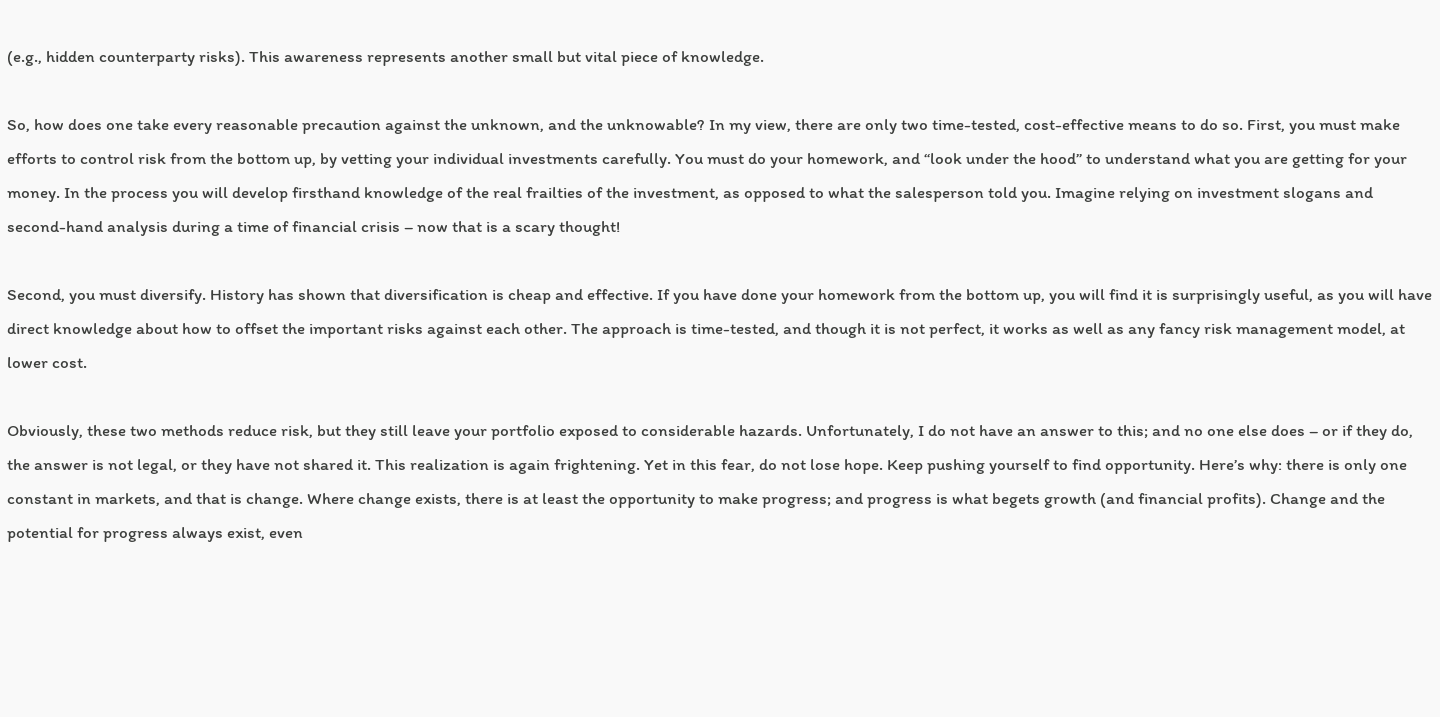(e.g., hidden counterparty risks). This awareness represents another small but vital piece of knowledge.

So, how does one take every reasonable precaution against the unknown, and the unknowable? In my view, there are only two time-tested, cost-effective means to do so. First, you must make efforts to control risk from the bottom up, by vetting your individual investments carefully. You must do your homework, and “look under the hood” to understand what you are getting for your money. In the process you will develop firsthand knowledge of the real frailties of the investment, as opposed to what the salesperson told you. Imagine relying on investment slogans and second-hand analysis during a time of financial crisis – now that is a scary thought!

Second, you must diversify. History has shown that diversification is cheap and effective. If you have done your homework from the bottom up, you will find it is surprisingly useful, as you will have direct knowledge about how to offset the important risks against each other. The approach is time-tested, and though it is not perfect, it works as well as any fancy risk management model, at lower cost.

Obviously, these two methods reduce risk, but they still leave your portfolio exposed to considerable hazards. Unfortunately, I do not have an answer to this; and no one else does – or if they do, the answer is not legal, or they have not shared it. This realization is again frightening. Yet in this fear, do not lose hope. Keep pushing yourself to find opportunity. Here’s why: there is only one constant in markets, and that is change. Where change exists, there is at least the opportunity to make progress; and progress is what begets growth (and financial profits). Change and the potential for progress always exist, even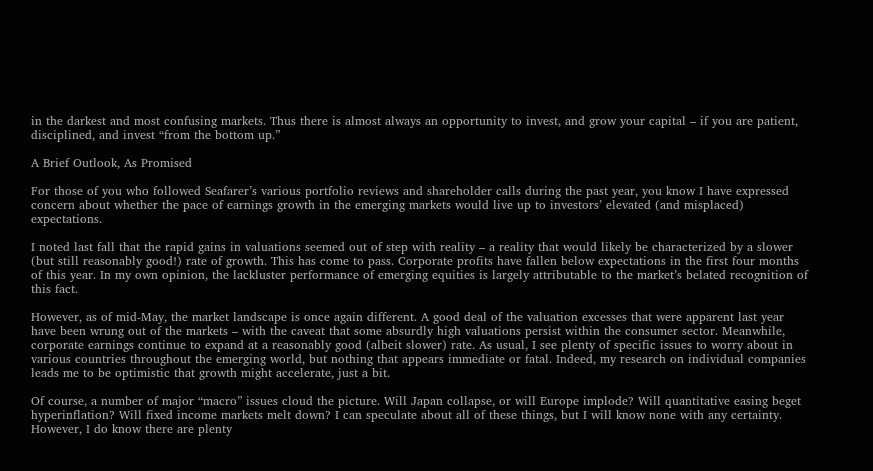in the darkest and most confusing markets. Thus there is almost always an opportunity to invest, and grow your capital – if you are patient, disciplined, and invest “from the bottom up.”

A Brief Outlook, As Promised

For those of you who followed Seafarer’s various portfolio reviews and shareholder calls during the past year, you know I have expressed concern about whether the pace of earnings growth in the emerging markets would live up to investors’ elevated (and misplaced) expectations.

I noted last fall that the rapid gains in valuations seemed out of step with reality – a reality that would likely be characterized by a slower (but still reasonably good!) rate of growth. This has come to pass. Corporate profits have fallen below expectations in the first four months of this year. In my own opinion, the lackluster performance of emerging equities is largely attributable to the market’s belated recognition of this fact.

However, as of mid-May, the market landscape is once again different. A good deal of the valuation excesses that were apparent last year have been wrung out of the markets – with the caveat that some absurdly high valuations persist within the consumer sector. Meanwhile, corporate earnings continue to expand at a reasonably good (albeit slower) rate. As usual, I see plenty of specific issues to worry about in various countries throughout the emerging world, but nothing that appears immediate or fatal. Indeed, my research on individual companies leads me to be optimistic that growth might accelerate, just a bit.

Of course, a number of major “macro” issues cloud the picture. Will Japan collapse, or will Europe implode? Will quantitative easing beget hyperinflation? Will fixed income markets melt down? I can speculate about all of these things, but I will know none with any certainty. However, I do know there are plenty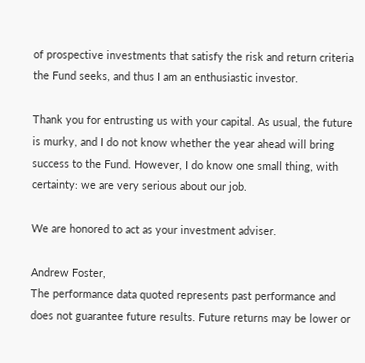of prospective investments that satisfy the risk and return criteria the Fund seeks, and thus I am an enthusiastic investor.

Thank you for entrusting us with your capital. As usual, the future is murky, and I do not know whether the year ahead will bring success to the Fund. However, I do know one small thing, with certainty: we are very serious about our job.

We are honored to act as your investment adviser.

Andrew Foster,
The performance data quoted represents past performance and does not guarantee future results. Future returns may be lower or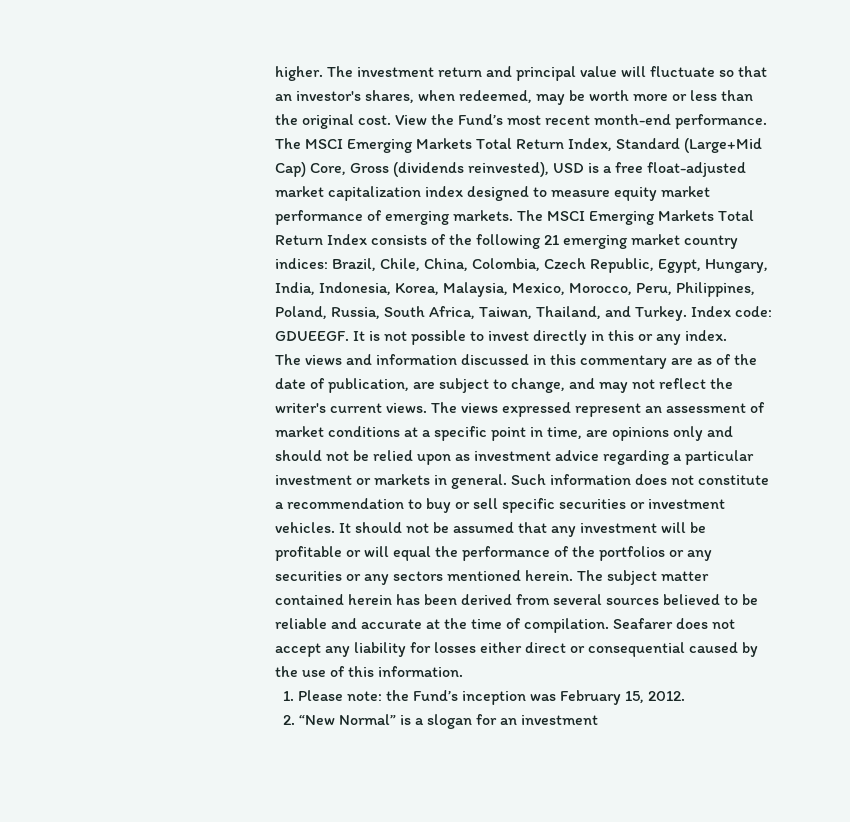higher. The investment return and principal value will fluctuate so that an investor's shares, when redeemed, may be worth more or less than the original cost. View the Fund’s most recent month-end performance.
The MSCI Emerging Markets Total Return Index, Standard (Large+Mid Cap) Core, Gross (dividends reinvested), USD is a free float-adjusted market capitalization index designed to measure equity market performance of emerging markets. The MSCI Emerging Markets Total Return Index consists of the following 21 emerging market country indices: Brazil, Chile, China, Colombia, Czech Republic, Egypt, Hungary, India, Indonesia, Korea, Malaysia, Mexico, Morocco, Peru, Philippines, Poland, Russia, South Africa, Taiwan, Thailand, and Turkey. Index code: GDUEEGF. It is not possible to invest directly in this or any index.
The views and information discussed in this commentary are as of the date of publication, are subject to change, and may not reflect the writer's current views. The views expressed represent an assessment of market conditions at a specific point in time, are opinions only and should not be relied upon as investment advice regarding a particular investment or markets in general. Such information does not constitute a recommendation to buy or sell specific securities or investment vehicles. It should not be assumed that any investment will be profitable or will equal the performance of the portfolios or any securities or any sectors mentioned herein. The subject matter contained herein has been derived from several sources believed to be reliable and accurate at the time of compilation. Seafarer does not accept any liability for losses either direct or consequential caused by the use of this information.
  1. Please note: the Fund’s inception was February 15, 2012.
  2. “New Normal” is a slogan for an investment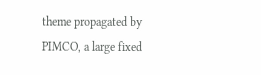theme propagated by PIMCO, a large fixed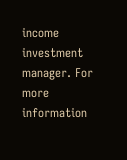income investment manager. For more information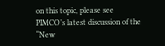on this topic, please see PIMCO’s latest discussion of the “New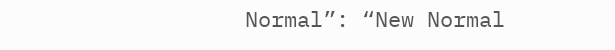Normal”: “New Normal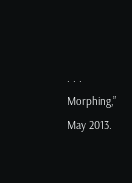. . . Morphing,” May 2013.